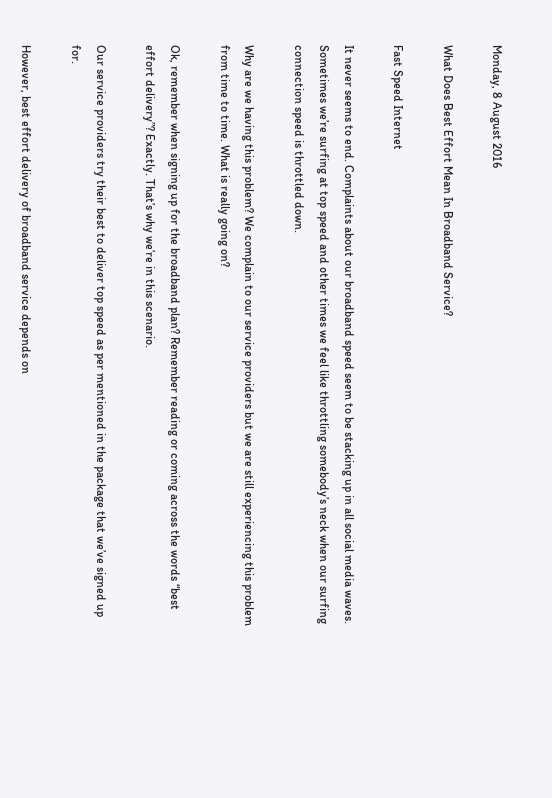Monday, 8 August 2016

What Does Best Effort Mean In Broadband Service?

Fast Speed Internet

It never seems to end. Complaints about our broadband speed seem to be stacking up in all social media waves. Sometimes we’re surfing at top speed and other times we feel like throttling somebody’s neck when our surfing connection speed is throttled down.

Why are we having this problem? We complain to our service providers but we are still experiencing this problem from time to time. What is really going on?

Ok, remember when signing up for the broadband plan? Remember reading or coming across the words “best effort delivery”? Exactly. That’s why we’re in this scenario.

Our service providers try their best to deliver top speed as per mentioned in the package that we’ve signed up for.

However, best effort delivery of broadband service depends on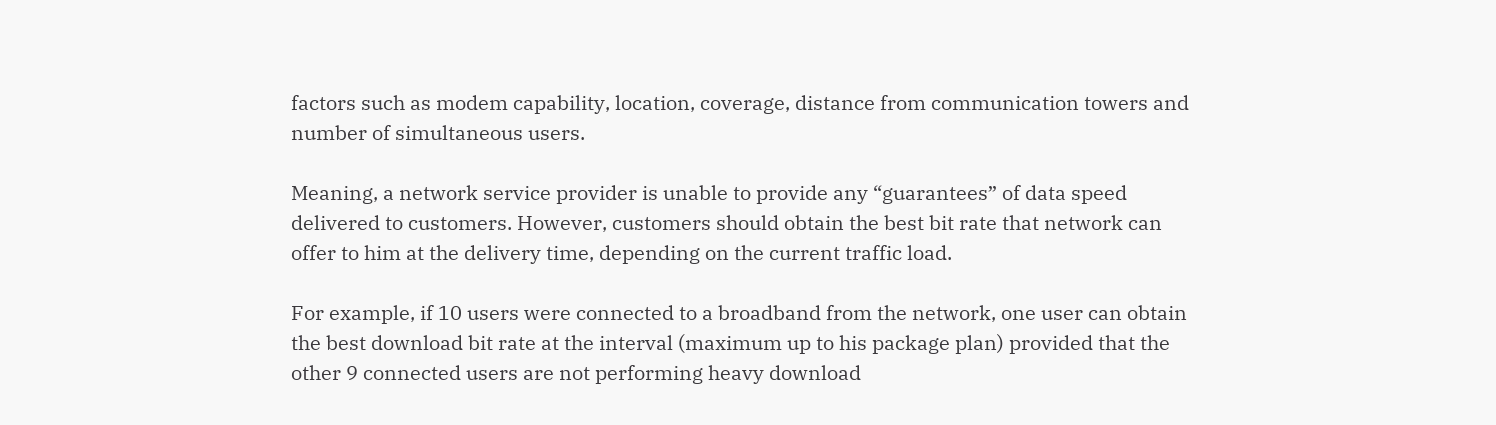factors such as modem capability, location, coverage, distance from communication towers and number of simultaneous users.

Meaning, a network service provider is unable to provide any “guarantees” of data speed delivered to customers. However, customers should obtain the best bit rate that network can offer to him at the delivery time, depending on the current traffic load.

For example, if 10 users were connected to a broadband from the network, one user can obtain the best download bit rate at the interval (maximum up to his package plan) provided that the other 9 connected users are not performing heavy download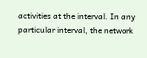activities at the interval. In any particular interval, the network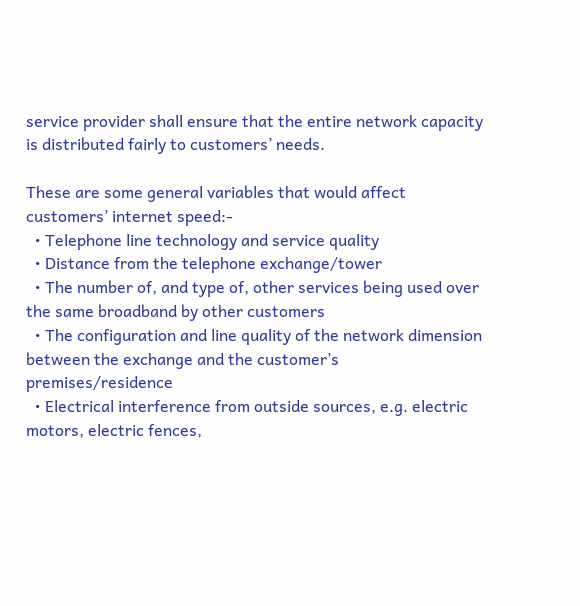service provider shall ensure that the entire network capacity is distributed fairly to customers’ needs.

These are some general variables that would affect customers’ internet speed:-
  • Telephone line technology and service quality
  • Distance from the telephone exchange/tower
  • The number of, and type of, other services being used over the same broadband by other customers
  • The configuration and line quality of the network dimension between the exchange and the customer’s premises/residence
  • Electrical interference from outside sources, e.g. electric motors, electric fences,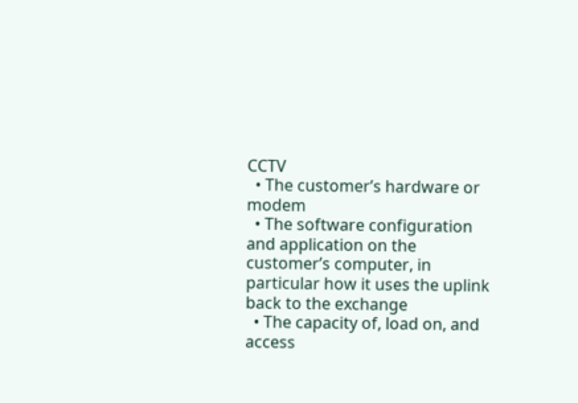CCTV
  • The customer’s hardware or modem
  • The software configuration and application on the customer’s computer, in particular how it uses the uplink back to the exchange
  • The capacity of, load on, and access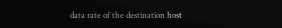data rate of the destination host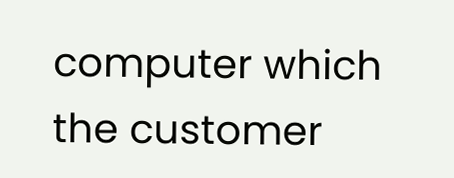computer which the customer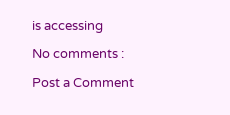is accessing

No comments :

Post a Comment